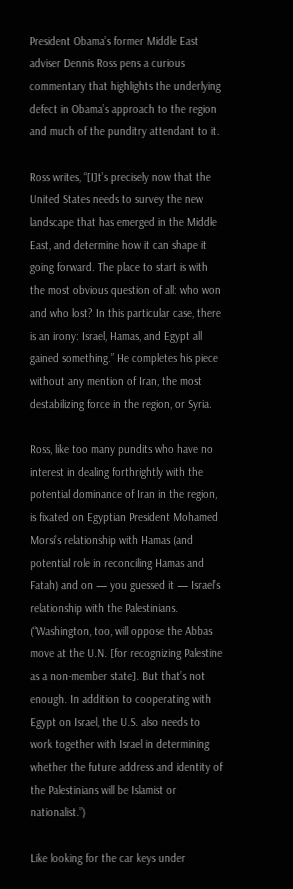President Obama’s former Middle East adviser Dennis Ross pens a curious commentary that highlights the underlying defect in Obama’s approach to the region and much of the punditry attendant to it.

Ross writes, “[I]t’s precisely now that the United States needs to survey the new landscape that has emerged in the Middle East, and determine how it can shape it going forward. The place to start is with the most obvious question of all: who won and who lost? In this particular case, there is an irony: Israel, Hamas, and Egypt all gained something.” He completes his piece without any mention of Iran, the most destabilizing force in the region, or Syria.

Ross, like too many pundits who have no interest in dealing forthrightly with the potential dominance of Iran in the region, is fixated on Egyptian President Mohamed Morsi’s relationship with Hamas (and potential role in reconciling Hamas and Fatah) and on — you guessed it — Israel’s relationship with the Palestinians. (“Washington, too, will oppose the Abbas move at the U.N. [for recognizing Palestine as a non-member state]. But that’s not enough. In addition to cooperating with Egypt on Israel, the U.S. also needs to work together with Israel in determining whether the future address and identity of the Palestinians will be Islamist or nationalist.”)

Like looking for the car keys under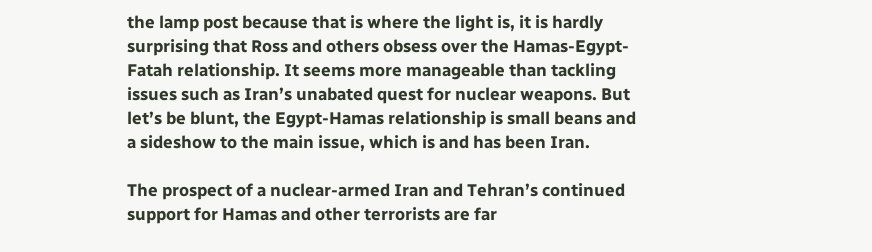the lamp post because that is where the light is, it is hardly surprising that Ross and others obsess over the Hamas-Egypt-Fatah relationship. It seems more manageable than tackling issues such as Iran’s unabated quest for nuclear weapons. But let’s be blunt, the Egypt-Hamas relationship is small beans and a sideshow to the main issue, which is and has been Iran.

The prospect of a nuclear-armed Iran and Tehran’s continued support for Hamas and other terrorists are far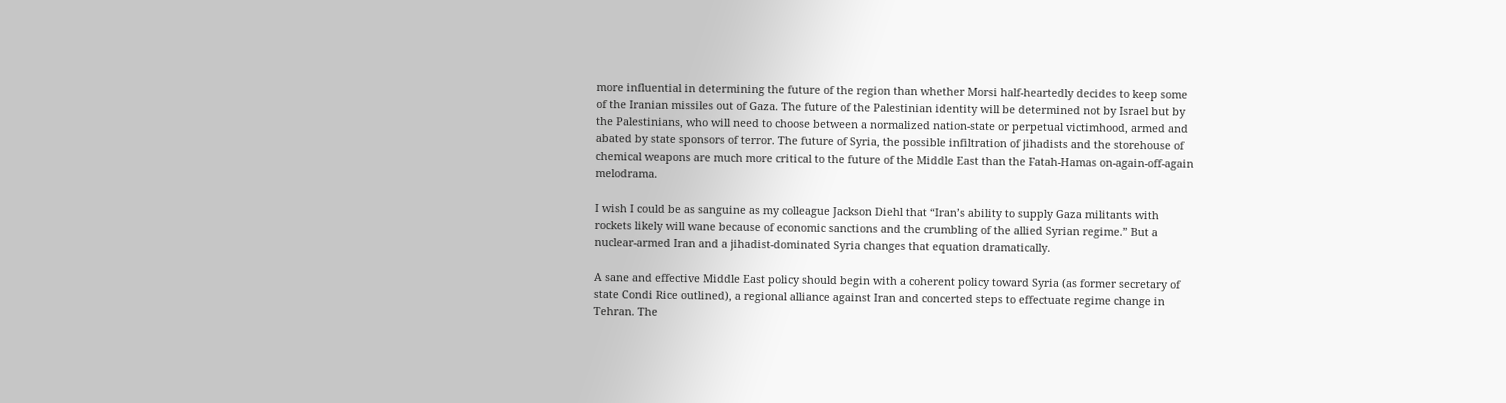more influential in determining the future of the region than whether Morsi half-heartedly decides to keep some of the Iranian missiles out of Gaza. The future of the Palestinian identity will be determined not by Israel but by the Palestinians, who will need to choose between a normalized nation-state or perpetual victimhood, armed and abated by state sponsors of terror. The future of Syria, the possible infiltration of jihadists and the storehouse of chemical weapons are much more critical to the future of the Middle East than the Fatah-Hamas on-again-off-again melodrama.

I wish I could be as sanguine as my colleague Jackson Diehl that “Iran’s ability to supply Gaza militants with rockets likely will wane because of economic sanctions and the crumbling of the allied Syrian regime.” But a nuclear-armed Iran and a jihadist-dominated Syria changes that equation dramatically.

A sane and effective Middle East policy should begin with a coherent policy toward Syria (as former secretary of state Condi Rice outlined), a regional alliance against Iran and concerted steps to effectuate regime change in Tehran. The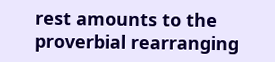rest amounts to the proverbial rearranging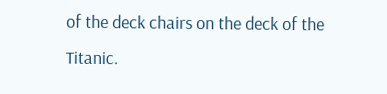of the deck chairs on the deck of the Titanic.